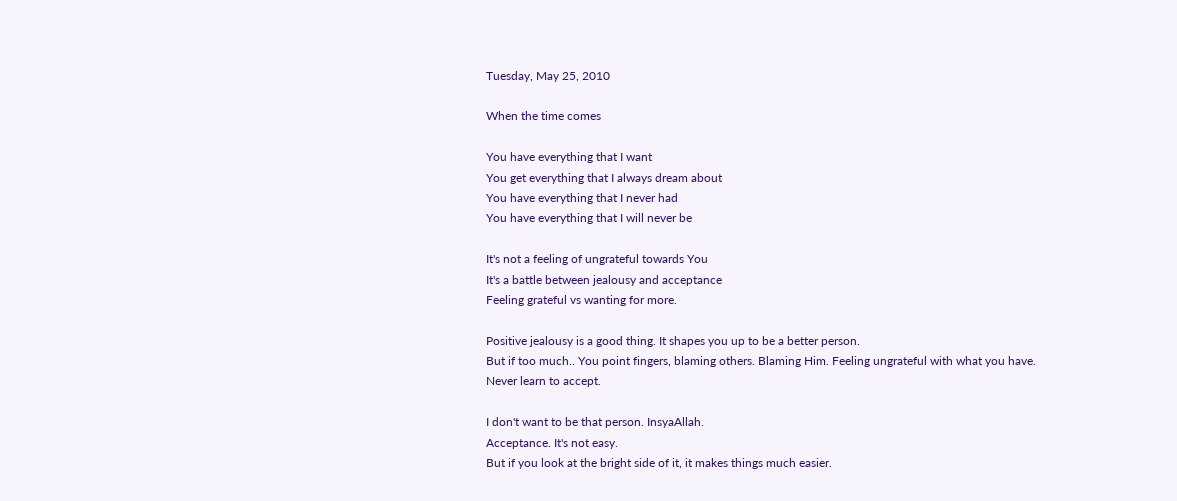Tuesday, May 25, 2010

When the time comes

You have everything that I want
You get everything that I always dream about
You have everything that I never had
You have everything that I will never be

It's not a feeling of ungrateful towards You
It's a battle between jealousy and acceptance
Feeling grateful vs wanting for more.

Positive jealousy is a good thing. It shapes you up to be a better person.
But if too much.. You point fingers, blaming others. Blaming Him. Feeling ungrateful with what you have.
Never learn to accept.

I don't want to be that person. InsyaAllah.
Acceptance. It's not easy.
But if you look at the bright side of it, it makes things much easier.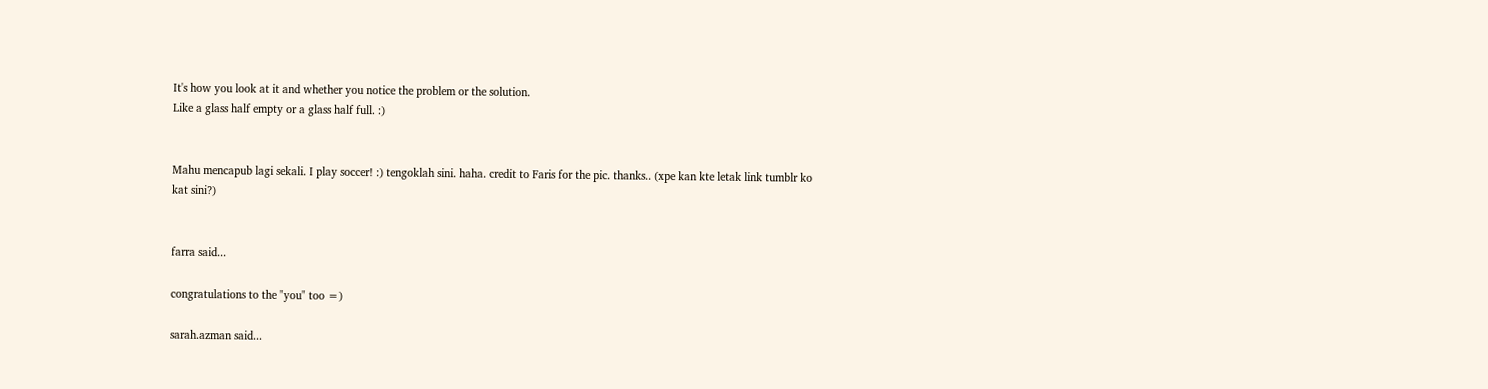It's how you look at it and whether you notice the problem or the solution.
Like a glass half empty or a glass half full. :)


Mahu mencapub lagi sekali. I play soccer! :) tengoklah sini. haha. credit to Faris for the pic. thanks.. (xpe kan kte letak link tumblr ko kat sini?)


farra said...

congratulations to the "you" too =)

sarah.azman said...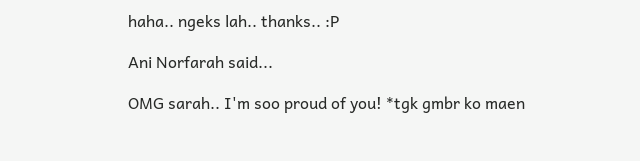haha.. ngeks lah.. thanks.. :P

Ani Norfarah said...

OMG sarah.. I'm soo proud of you! *tgk gmbr ko maen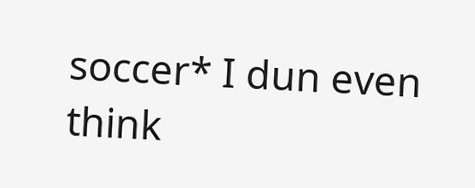soccer* I dun even think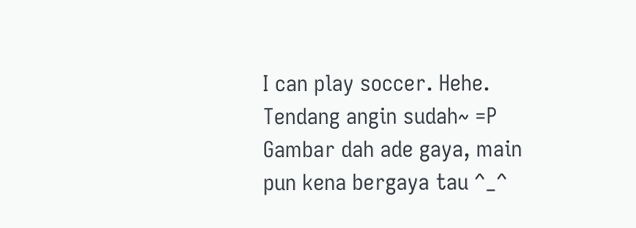I can play soccer. Hehe. Tendang angin sudah~ =P Gambar dah ade gaya, main pun kena bergaya tau ^_^